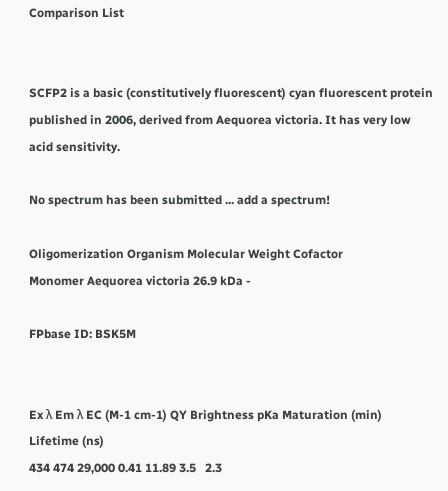Comparison List


SCFP2 is a basic (constitutively fluorescent) cyan fluorescent protein published in 2006, derived from Aequorea victoria. It has very low acid sensitivity.

No spectrum has been submitted ... add a spectrum!

Oligomerization Organism Molecular Weight Cofactor
Monomer Aequorea victoria 26.9 kDa -

FPbase ID: BSK5M


Ex λ Em λ EC (M-1 cm-1) QY Brightness pKa Maturation (min) Lifetime (ns)
434 474 29,000 0.41 11.89 3.5   2.3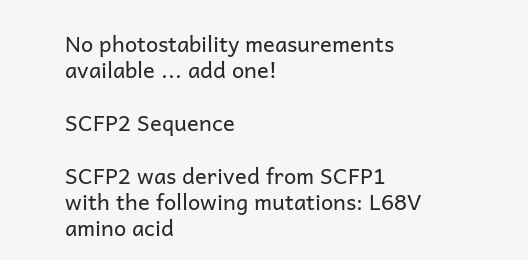No photostability measurements available ... add one!

SCFP2 Sequence

SCFP2 was derived from SCFP1 with the following mutations: L68V
amino acid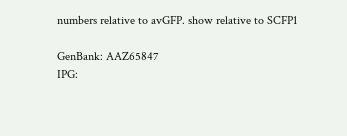numbers relative to avGFP. show relative to SCFP1

GenBank: AAZ65847
IPG: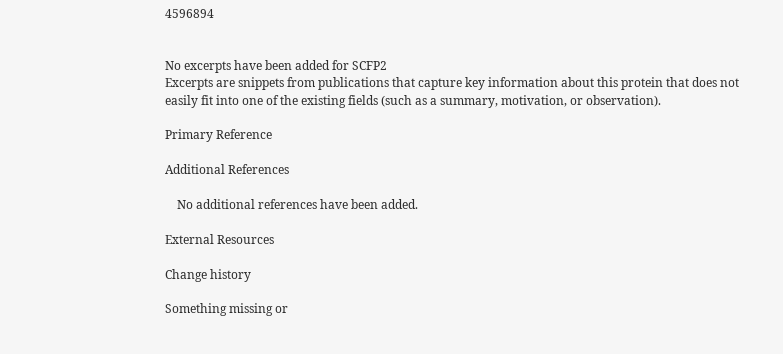4596894


No excerpts have been added for SCFP2
Excerpts are snippets from publications that capture key information about this protein that does not easily fit into one of the existing fields (such as a summary, motivation, or observation).

Primary Reference

Additional References

    No additional references have been added.

External Resources

Change history

Something missing or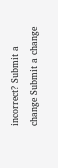incorrect? Submit a change Submit a change